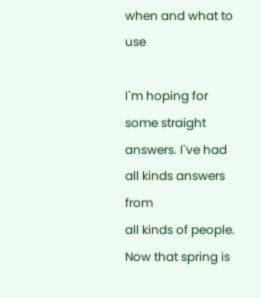when and what to use

I`m hoping for some straight answers. I`ve had all kinds answers from
all kinds of people. Now that spring is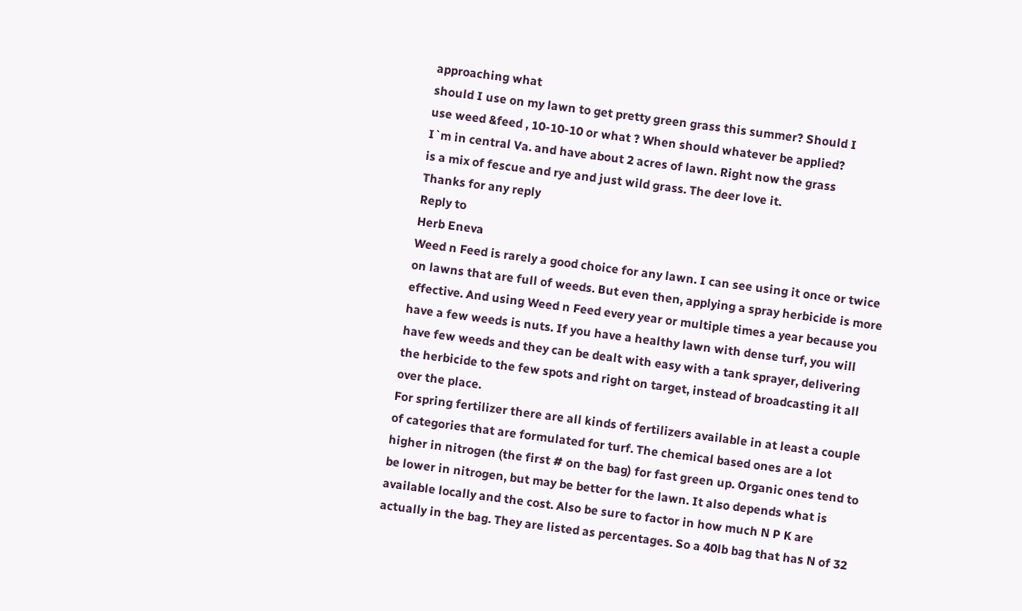approaching what
should I use on my lawn to get pretty green grass this summer? Should I
use weed &feed , 10-10-10 or what ? When should whatever be applied?
I`m in central Va. and have about 2 acres of lawn. Right now the grass
is a mix of fescue and rye and just wild grass. The deer love it.
Thanks for any reply
Reply to
Herb Eneva
Weed n Feed is rarely a good choice for any lawn. I can see using it once or twice on lawns that are full of weeds. But even then, applying a spray herbicide is more effective. And using Weed n Feed every year or multiple times a year because you have a few weeds is nuts. If you have a healthy lawn with dense turf, you will have few weeds and they can be dealt with easy with a tank sprayer, delivering the herbicide to the few spots and right on target, instead of broadcasting it all over the place.
For spring fertilizer there are all kinds of fertilizers available in at least a couple of categories that are formulated for turf. The chemical based ones are a lot higher in nitrogen (the first # on the bag) for fast green up. Organic ones tend to be lower in nitrogen, but may be better for the lawn. It also depends what is available locally and the cost. Also be sure to factor in how much N P K are actually in the bag. They are listed as percentages. So a 40lb bag that has N of 32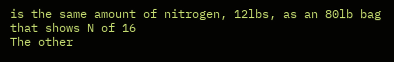is the same amount of nitrogen, 12lbs, as an 80lb bag that shows N of 16
The other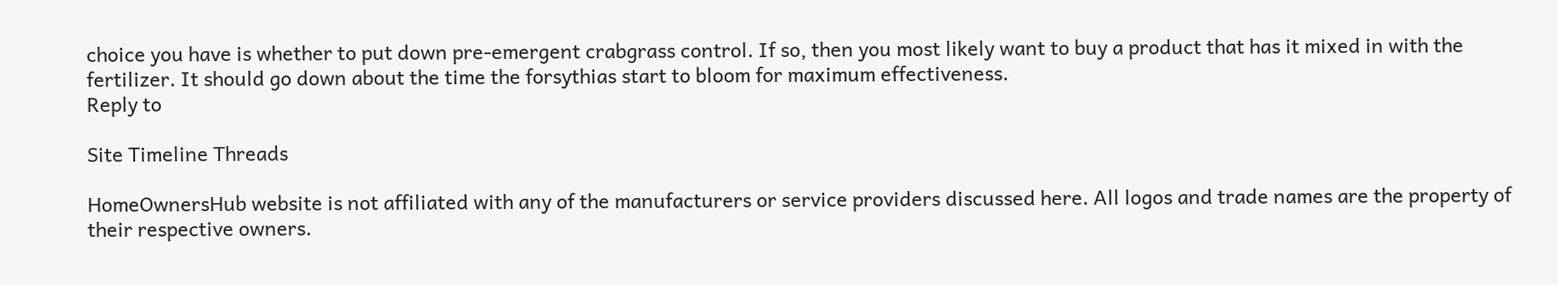choice you have is whether to put down pre-emergent crabgrass control. If so, then you most likely want to buy a product that has it mixed in with the fertilizer. It should go down about the time the forsythias start to bloom for maximum effectiveness.
Reply to

Site Timeline Threads

HomeOwnersHub website is not affiliated with any of the manufacturers or service providers discussed here. All logos and trade names are the property of their respective owners.